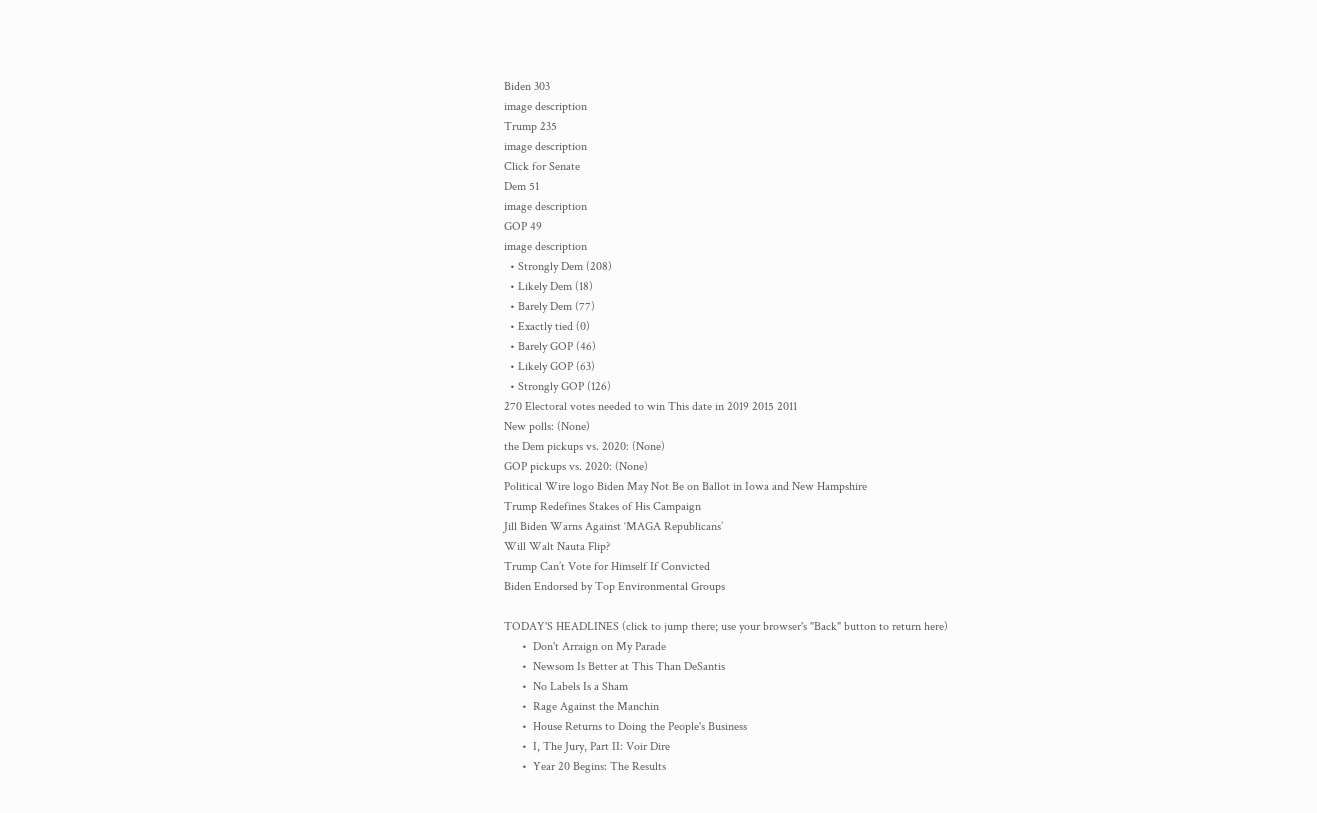Biden 303
image description
Trump 235
image description
Click for Senate
Dem 51
image description
GOP 49
image description
  • Strongly Dem (208)
  • Likely Dem (18)
  • Barely Dem (77)
  • Exactly tied (0)
  • Barely GOP (46)
  • Likely GOP (63)
  • Strongly GOP (126)
270 Electoral votes needed to win This date in 2019 2015 2011
New polls: (None)
the Dem pickups vs. 2020: (None)
GOP pickups vs. 2020: (None)
Political Wire logo Biden May Not Be on Ballot in Iowa and New Hampshire
Trump Redefines Stakes of His Campaign
Jill Biden Warns Against ‘MAGA Republicans’
Will Walt Nauta Flip?
Trump Can’t Vote for Himself If Convicted
Biden Endorsed by Top Environmental Groups

TODAY'S HEADLINES (click to jump there; use your browser's "Back" button to return here)
      •  Don't Arraign on My Parade
      •  Newsom Is Better at This Than DeSantis
      •  No Labels Is a Sham
      •  Rage Against the Manchin
      •  House Returns to Doing the People's Business
      •  I, The Jury, Part II: Voir Dire
      •  Year 20 Begins: The Results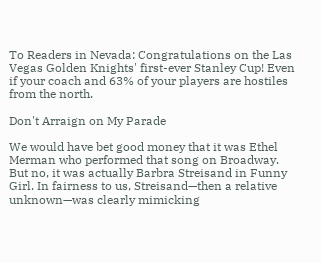To Readers in Nevada: Congratulations on the Las Vegas Golden Knights' first-ever Stanley Cup! Even if your coach and 63% of your players are hostiles from the north.

Don't Arraign on My Parade

We would have bet good money that it was Ethel Merman who performed that song on Broadway. But no, it was actually Barbra Streisand in Funny Girl. In fairness to us, Streisand—then a relative unknown—was clearly mimicking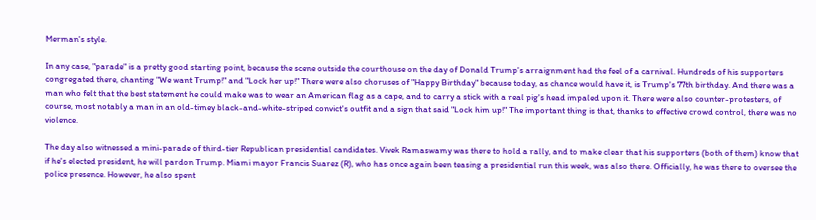Merman's style.

In any case, "parade" is a pretty good starting point, because the scene outside the courthouse on the day of Donald Trump's arraignment had the feel of a carnival. Hundreds of his supporters congregated there, chanting "We want Trump!" and "Lock her up!" There were also choruses of "Happy Birthday" because today, as chance would have it, is Trump's 77th birthday. And there was a man who felt that the best statement he could make was to wear an American flag as a cape, and to carry a stick with a real pig's head impaled upon it. There were also counter-protesters, of course, most notably a man in an old-timey black-and-white-striped convict's outfit and a sign that said "Lock him up!" The important thing is that, thanks to effective crowd control, there was no violence.

The day also witnessed a mini-parade of third-tier Republican presidential candidates. Vivek Ramaswamy was there to hold a rally, and to make clear that his supporters (both of them) know that if he's elected president, he will pardon Trump. Miami mayor Francis Suarez (R), who has once again been teasing a presidential run this week, was also there. Officially, he was there to oversee the police presence. However, he also spent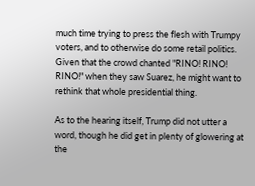much time trying to press the flesh with Trumpy voters, and to otherwise do some retail politics. Given that the crowd chanted "RINO! RINO! RINO!" when they saw Suarez, he might want to rethink that whole presidential thing.

As to the hearing itself, Trump did not utter a word, though he did get in plenty of glowering at the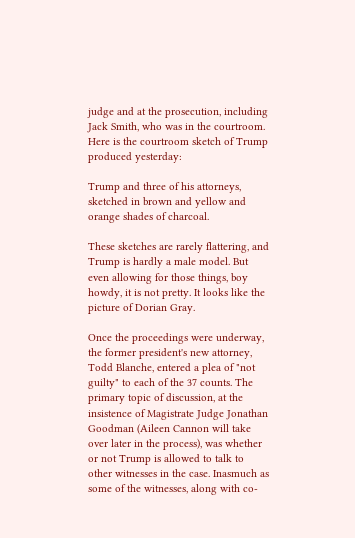judge and at the prosecution, including Jack Smith, who was in the courtroom. Here is the courtroom sketch of Trump produced yesterday:

Trump and three of his attorneys,
sketched in brown and yellow and orange shades of charcoal.

These sketches are rarely flattering, and Trump is hardly a male model. But even allowing for those things, boy howdy, it is not pretty. It looks like the picture of Dorian Gray.

Once the proceedings were underway, the former president's new attorney, Todd Blanche, entered a plea of "not guilty" to each of the 37 counts. The primary topic of discussion, at the insistence of Magistrate Judge Jonathan Goodman (Aileen Cannon will take over later in the process), was whether or not Trump is allowed to talk to other witnesses in the case. Inasmuch as some of the witnesses, along with co-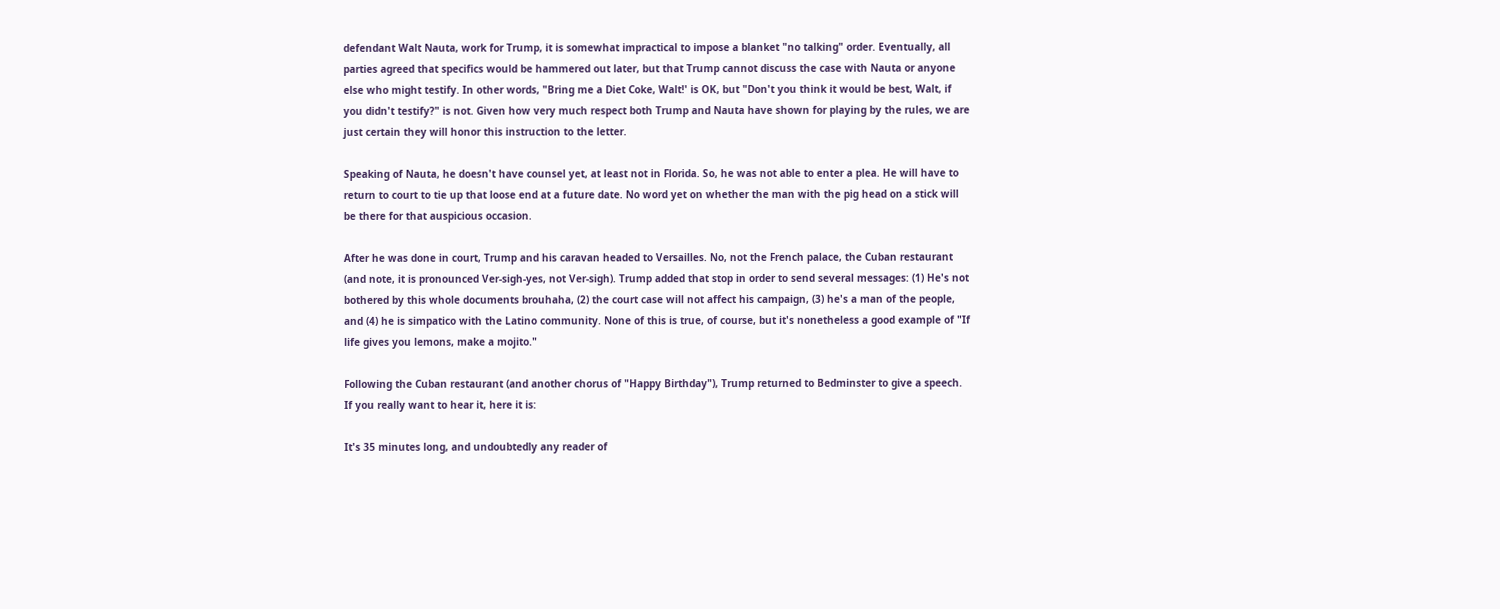defendant Walt Nauta, work for Trump, it is somewhat impractical to impose a blanket "no talking" order. Eventually, all parties agreed that specifics would be hammered out later, but that Trump cannot discuss the case with Nauta or anyone else who might testify. In other words, "Bring me a Diet Coke, Walt!' is OK, but "Don't you think it would be best, Walt, if you didn't testify?" is not. Given how very much respect both Trump and Nauta have shown for playing by the rules, we are just certain they will honor this instruction to the letter.

Speaking of Nauta, he doesn't have counsel yet, at least not in Florida. So, he was not able to enter a plea. He will have to return to court to tie up that loose end at a future date. No word yet on whether the man with the pig head on a stick will be there for that auspicious occasion.

After he was done in court, Trump and his caravan headed to Versailles. No, not the French palace, the Cuban restaurant (and note, it is pronounced Ver-sigh-yes, not Ver-sigh). Trump added that stop in order to send several messages: (1) He's not bothered by this whole documents brouhaha, (2) the court case will not affect his campaign, (3) he's a man of the people, and (4) he is simpatico with the Latino community. None of this is true, of course, but it's nonetheless a good example of "If life gives you lemons, make a mojito."

Following the Cuban restaurant (and another chorus of "Happy Birthday"), Trump returned to Bedminster to give a speech. If you really want to hear it, here it is:

It's 35 minutes long, and undoubtedly any reader of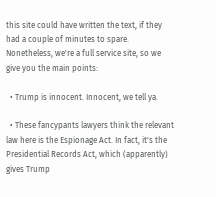this site could have written the text, if they had a couple of minutes to spare. Nonetheless, we're a full service site, so we give you the main points:

  • Trump is innocent. Innocent, we tell ya.

  • These fancypants lawyers think the relevant law here is the Espionage Act. In fact, it's the Presidential Records Act, which (apparently) gives Trump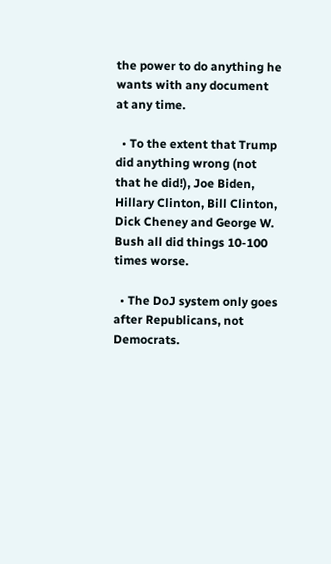the power to do anything he wants with any document at any time.

  • To the extent that Trump did anything wrong (not that he did!), Joe Biden, Hillary Clinton, Bill Clinton, Dick Cheney and George W. Bush all did things 10-100 times worse.

  • The DoJ system only goes after Republicans, not Democrats.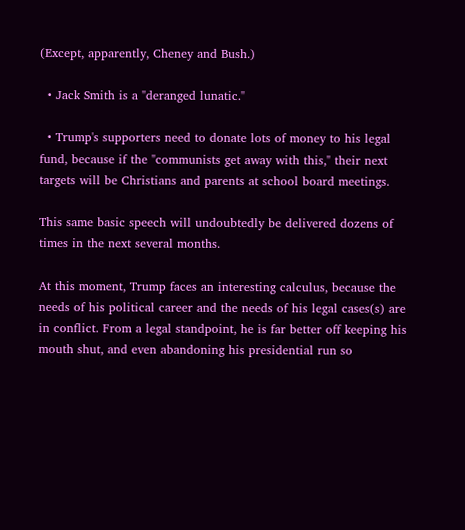(Except, apparently, Cheney and Bush.)

  • Jack Smith is a "deranged lunatic."

  • Trump's supporters need to donate lots of money to his legal fund, because if the "communists get away with this," their next targets will be Christians and parents at school board meetings.

This same basic speech will undoubtedly be delivered dozens of times in the next several months.

At this moment, Trump faces an interesting calculus, because the needs of his political career and the needs of his legal cases(s) are in conflict. From a legal standpoint, he is far better off keeping his mouth shut, and even abandoning his presidential run so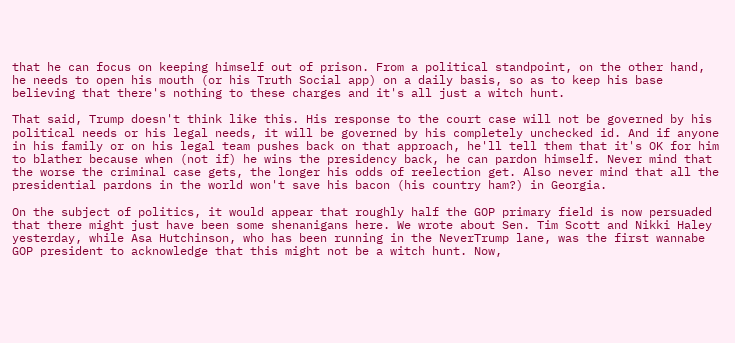that he can focus on keeping himself out of prison. From a political standpoint, on the other hand, he needs to open his mouth (or his Truth Social app) on a daily basis, so as to keep his base believing that there's nothing to these charges and it's all just a witch hunt.

That said, Trump doesn't think like this. His response to the court case will not be governed by his political needs or his legal needs, it will be governed by his completely unchecked id. And if anyone in his family or on his legal team pushes back on that approach, he'll tell them that it's OK for him to blather because when (not if) he wins the presidency back, he can pardon himself. Never mind that the worse the criminal case gets, the longer his odds of reelection get. Also never mind that all the presidential pardons in the world won't save his bacon (his country ham?) in Georgia.

On the subject of politics, it would appear that roughly half the GOP primary field is now persuaded that there might just have been some shenanigans here. We wrote about Sen. Tim Scott and Nikki Haley yesterday, while Asa Hutchinson, who has been running in the NeverTrump lane, was the first wannabe GOP president to acknowledge that this might not be a witch hunt. Now,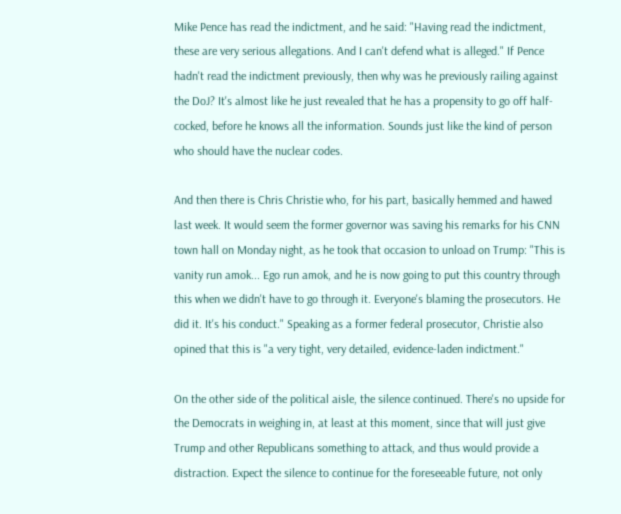Mike Pence has read the indictment, and he said: "Having read the indictment, these are very serious allegations. And I can't defend what is alleged." If Pence hadn't read the indictment previously, then why was he previously railing against the DoJ? It's almost like he just revealed that he has a propensity to go off half-cocked, before he knows all the information. Sounds just like the kind of person who should have the nuclear codes.

And then there is Chris Christie who, for his part, basically hemmed and hawed last week. It would seem the former governor was saving his remarks for his CNN town hall on Monday night, as he took that occasion to unload on Trump: "This is vanity run amok... Ego run amok, and he is now going to put this country through this when we didn't have to go through it. Everyone's blaming the prosecutors. He did it. It's his conduct." Speaking as a former federal prosecutor, Christie also opined that this is "a very tight, very detailed, evidence-laden indictment."

On the other side of the political aisle, the silence continued. There's no upside for the Democrats in weighing in, at least at this moment, since that will just give Trump and other Republicans something to attack, and thus would provide a distraction. Expect the silence to continue for the foreseeable future, not only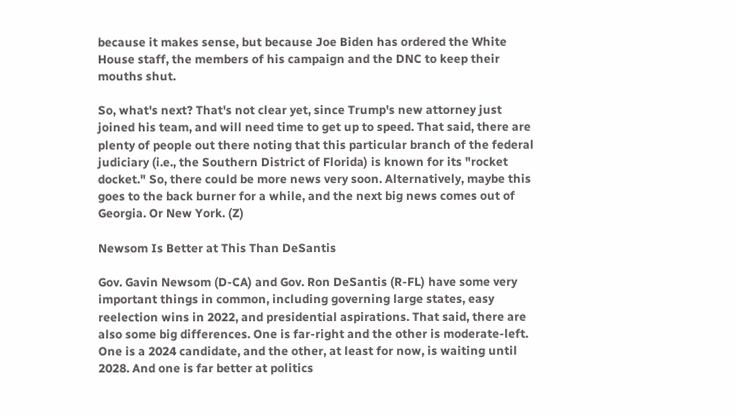because it makes sense, but because Joe Biden has ordered the White House staff, the members of his campaign and the DNC to keep their mouths shut.

So, what's next? That's not clear yet, since Trump's new attorney just joined his team, and will need time to get up to speed. That said, there are plenty of people out there noting that this particular branch of the federal judiciary (i.e., the Southern District of Florida) is known for its "rocket docket." So, there could be more news very soon. Alternatively, maybe this goes to the back burner for a while, and the next big news comes out of Georgia. Or New York. (Z)

Newsom Is Better at This Than DeSantis

Gov. Gavin Newsom (D-CA) and Gov. Ron DeSantis (R-FL) have some very important things in common, including governing large states, easy reelection wins in 2022, and presidential aspirations. That said, there are also some big differences. One is far-right and the other is moderate-left. One is a 2024 candidate, and the other, at least for now, is waiting until 2028. And one is far better at politics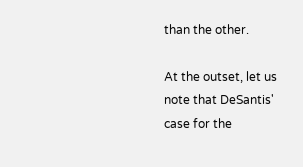than the other.

At the outset, let us note that DeSantis' case for the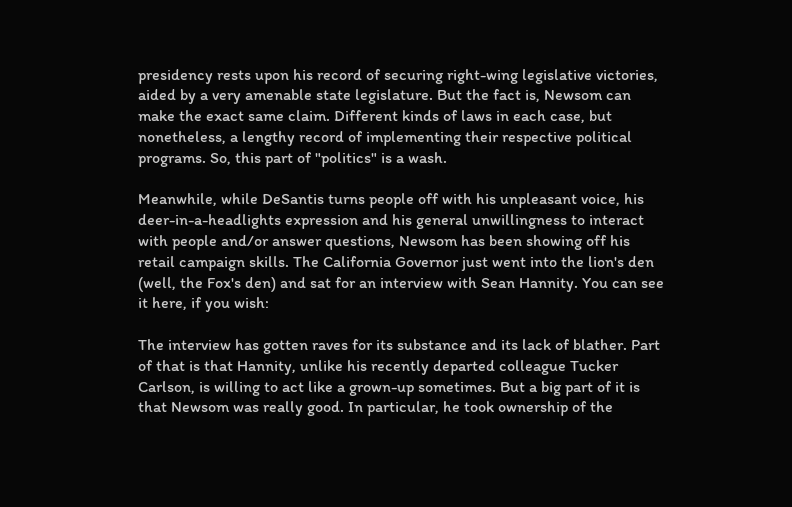presidency rests upon his record of securing right-wing legislative victories, aided by a very amenable state legislature. But the fact is, Newsom can make the exact same claim. Different kinds of laws in each case, but nonetheless, a lengthy record of implementing their respective political programs. So, this part of "politics" is a wash.

Meanwhile, while DeSantis turns people off with his unpleasant voice, his deer-in-a-headlights expression and his general unwillingness to interact with people and/or answer questions, Newsom has been showing off his retail campaign skills. The California Governor just went into the lion's den (well, the Fox's den) and sat for an interview with Sean Hannity. You can see it here, if you wish:

The interview has gotten raves for its substance and its lack of blather. Part of that is that Hannity, unlike his recently departed colleague Tucker Carlson, is willing to act like a grown-up sometimes. But a big part of it is that Newsom was really good. In particular, he took ownership of the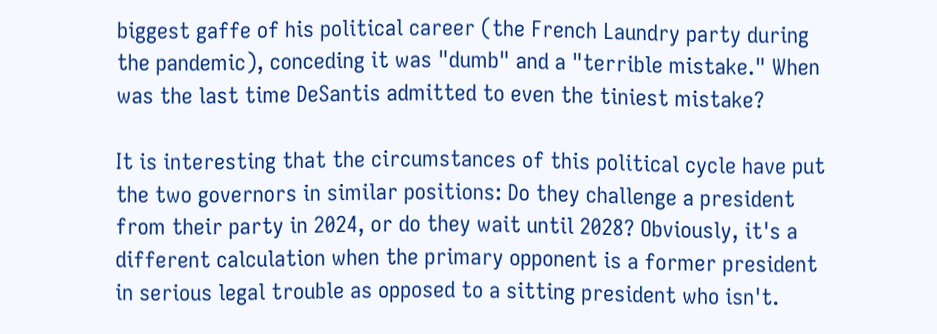biggest gaffe of his political career (the French Laundry party during the pandemic), conceding it was "dumb" and a "terrible mistake." When was the last time DeSantis admitted to even the tiniest mistake?

It is interesting that the circumstances of this political cycle have put the two governors in similar positions: Do they challenge a president from their party in 2024, or do they wait until 2028? Obviously, it's a different calculation when the primary opponent is a former president in serious legal trouble as opposed to a sitting president who isn't.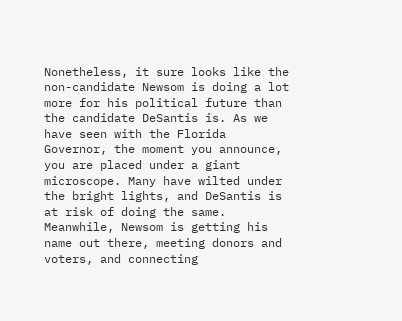Nonetheless, it sure looks like the non-candidate Newsom is doing a lot more for his political future than the candidate DeSantis is. As we have seen with the Florida Governor, the moment you announce, you are placed under a giant microscope. Many have wilted under the bright lights, and DeSantis is at risk of doing the same. Meanwhile, Newsom is getting his name out there, meeting donors and voters, and connecting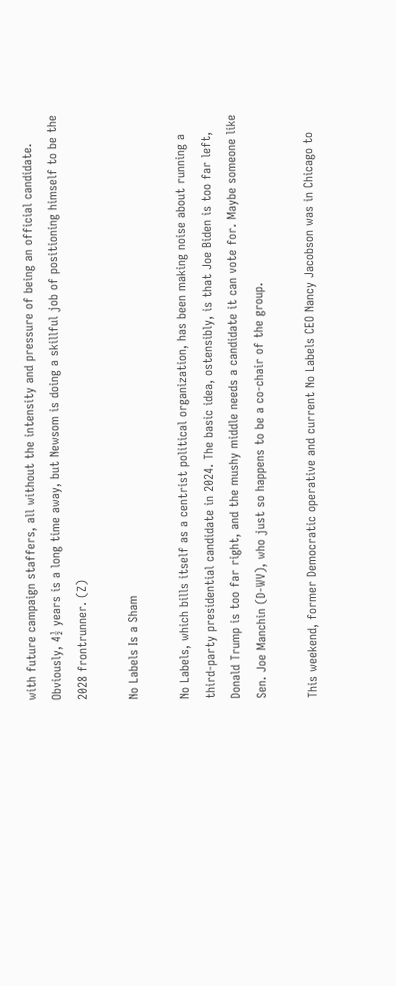with future campaign staffers, all without the intensity and pressure of being an official candidate. Obviously, 4½ years is a long time away, but Newsom is doing a skillful job of positioning himself to be the 2028 frontrunner. (Z)

No Labels Is a Sham

No Labels, which bills itself as a centrist political organization, has been making noise about running a third-party presidential candidate in 2024. The basic idea, ostensibly, is that Joe Biden is too far left, Donald Trump is too far right, and the mushy middle needs a candidate it can vote for. Maybe someone like Sen. Joe Manchin (D-WV), who just so happens to be a co-chair of the group.

This weekend, former Democratic operative and current No Labels CEO Nancy Jacobson was in Chicago to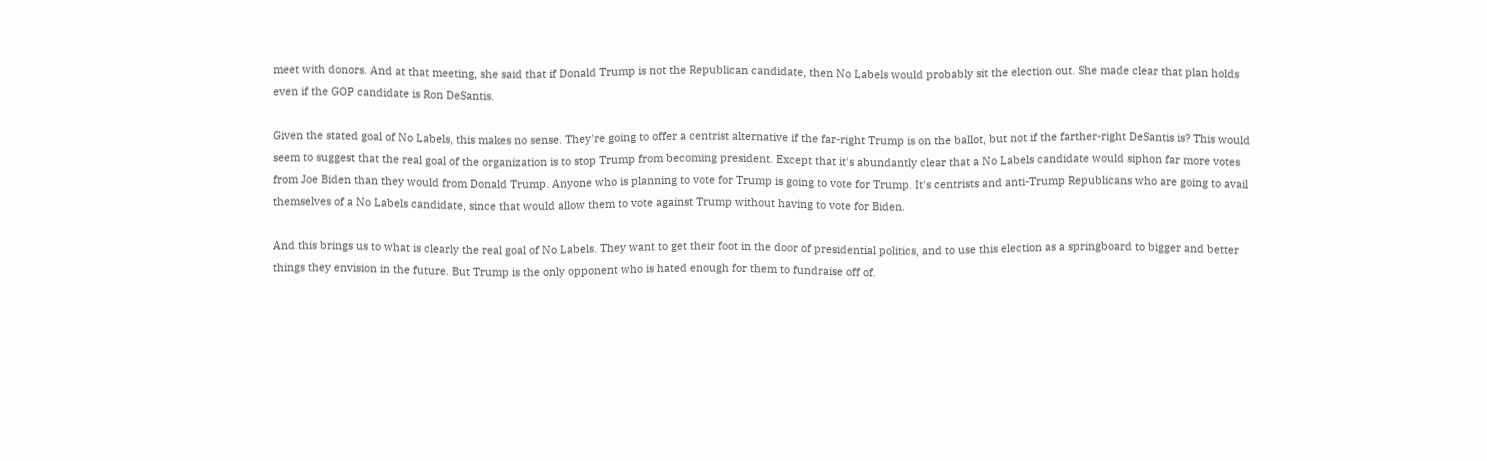meet with donors. And at that meeting, she said that if Donald Trump is not the Republican candidate, then No Labels would probably sit the election out. She made clear that plan holds even if the GOP candidate is Ron DeSantis.

Given the stated goal of No Labels, this makes no sense. They're going to offer a centrist alternative if the far-right Trump is on the ballot, but not if the farther-right DeSantis is? This would seem to suggest that the real goal of the organization is to stop Trump from becoming president. Except that it's abundantly clear that a No Labels candidate would siphon far more votes from Joe Biden than they would from Donald Trump. Anyone who is planning to vote for Trump is going to vote for Trump. It's centrists and anti-Trump Republicans who are going to avail themselves of a No Labels candidate, since that would allow them to vote against Trump without having to vote for Biden.

And this brings us to what is clearly the real goal of No Labels. They want to get their foot in the door of presidential politics, and to use this election as a springboard to bigger and better things they envision in the future. But Trump is the only opponent who is hated enough for them to fundraise off of.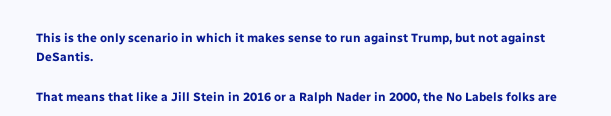This is the only scenario in which it makes sense to run against Trump, but not against DeSantis.

That means that like a Jill Stein in 2016 or a Ralph Nader in 2000, the No Labels folks are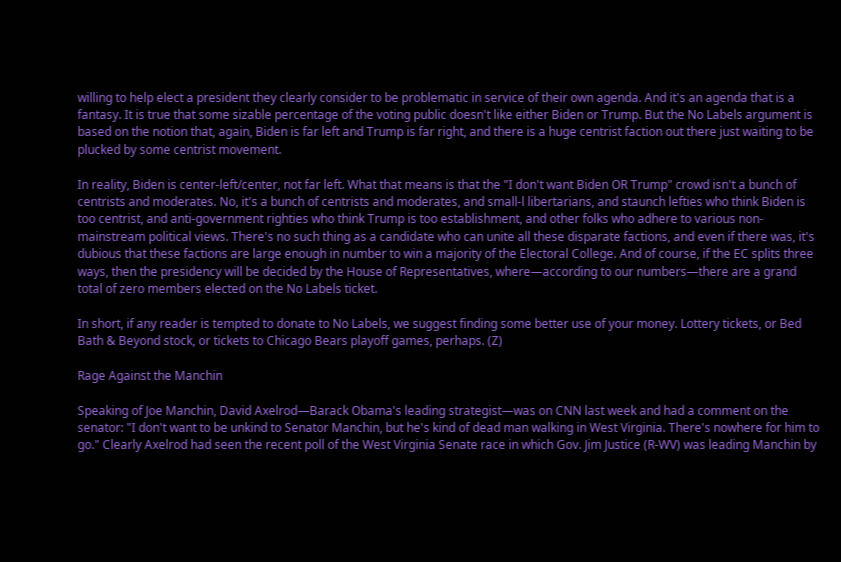willing to help elect a president they clearly consider to be problematic in service of their own agenda. And it's an agenda that is a fantasy. It is true that some sizable percentage of the voting public doesn't like either Biden or Trump. But the No Labels argument is based on the notion that, again, Biden is far left and Trump is far right, and there is a huge centrist faction out there just waiting to be plucked by some centrist movement.

In reality, Biden is center-left/center, not far left. What that means is that the "I don't want Biden OR Trump" crowd isn't a bunch of centrists and moderates. No, it's a bunch of centrists and moderates, and small-l libertarians, and staunch lefties who think Biden is too centrist, and anti-government righties who think Trump is too establishment, and other folks who adhere to various non-mainstream political views. There's no such thing as a candidate who can unite all these disparate factions, and even if there was, it's dubious that these factions are large enough in number to win a majority of the Electoral College. And of course, if the EC splits three ways, then the presidency will be decided by the House of Representatives, where—according to our numbers—there are a grand total of zero members elected on the No Labels ticket.

In short, if any reader is tempted to donate to No Labels, we suggest finding some better use of your money. Lottery tickets, or Bed Bath & Beyond stock, or tickets to Chicago Bears playoff games, perhaps. (Z)

Rage Against the Manchin

Speaking of Joe Manchin, David Axelrod—Barack Obama's leading strategist—was on CNN last week and had a comment on the senator: "I don't want to be unkind to Senator Manchin, but he's kind of dead man walking in West Virginia. There's nowhere for him to go." Clearly Axelrod had seen the recent poll of the West Virginia Senate race in which Gov. Jim Justice (R-WV) was leading Manchin by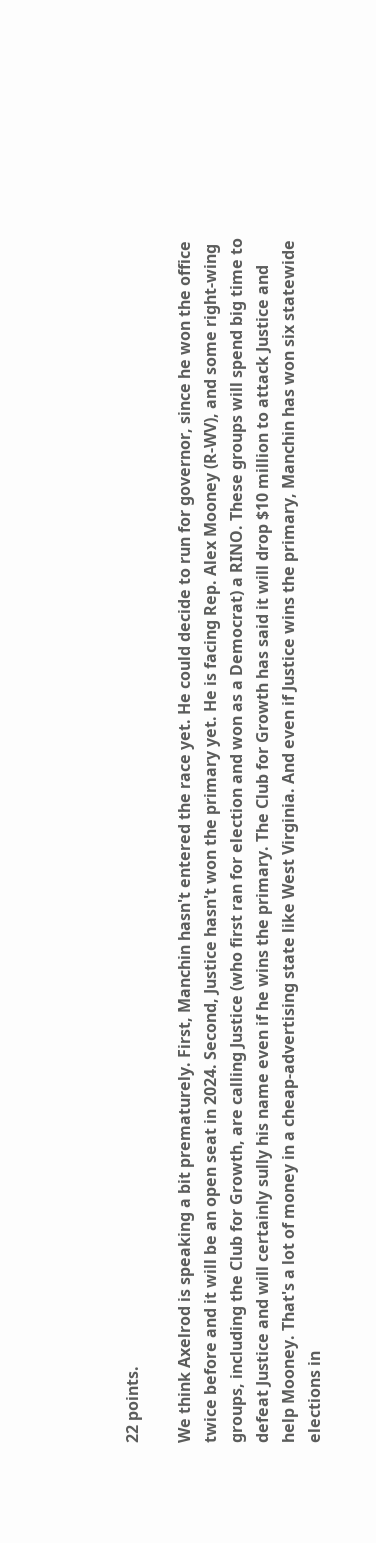22 points.

We think Axelrod is speaking a bit prematurely. First, Manchin hasn't entered the race yet. He could decide to run for governor, since he won the office twice before and it will be an open seat in 2024. Second, Justice hasn't won the primary yet. He is facing Rep. Alex Mooney (R-WV), and some right-wing groups, including the Club for Growth, are calling Justice (who first ran for election and won as a Democrat) a RINO. These groups will spend big time to defeat Justice and will certainly sully his name even if he wins the primary. The Club for Growth has said it will drop $10 million to attack Justice and help Mooney. That's a lot of money in a cheap-advertising state like West Virginia. And even if Justice wins the primary, Manchin has won six statewide elections in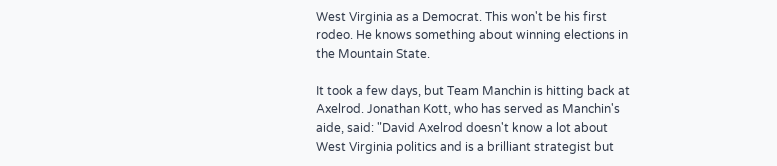West Virginia as a Democrat. This won't be his first rodeo. He knows something about winning elections in the Mountain State.

It took a few days, but Team Manchin is hitting back at Axelrod. Jonathan Kott, who has served as Manchin's aide, said: "David Axelrod doesn't know a lot about West Virginia politics and is a brilliant strategist but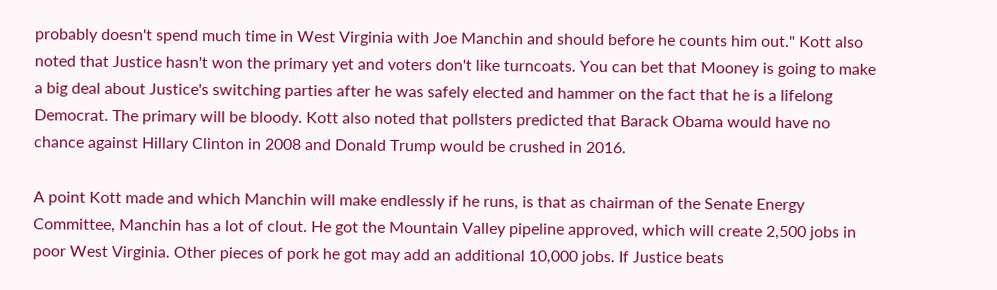probably doesn't spend much time in West Virginia with Joe Manchin and should before he counts him out." Kott also noted that Justice hasn't won the primary yet and voters don't like turncoats. You can bet that Mooney is going to make a big deal about Justice's switching parties after he was safely elected and hammer on the fact that he is a lifelong Democrat. The primary will be bloody. Kott also noted that pollsters predicted that Barack Obama would have no chance against Hillary Clinton in 2008 and Donald Trump would be crushed in 2016.

A point Kott made and which Manchin will make endlessly if he runs, is that as chairman of the Senate Energy Committee, Manchin has a lot of clout. He got the Mountain Valley pipeline approved, which will create 2,500 jobs in poor West Virginia. Other pieces of pork he got may add an additional 10,000 jobs. If Justice beats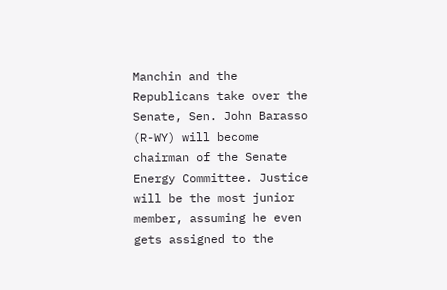Manchin and the Republicans take over the Senate, Sen. John Barasso (R-WY) will become chairman of the Senate Energy Committee. Justice will be the most junior member, assuming he even gets assigned to the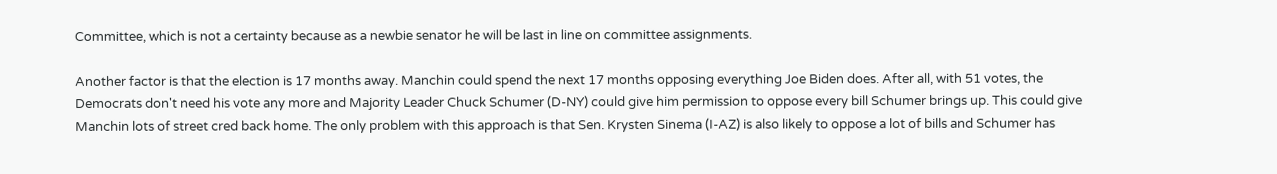Committee, which is not a certainty because as a newbie senator he will be last in line on committee assignments.

Another factor is that the election is 17 months away. Manchin could spend the next 17 months opposing everything Joe Biden does. After all, with 51 votes, the Democrats don't need his vote any more and Majority Leader Chuck Schumer (D-NY) could give him permission to oppose every bill Schumer brings up. This could give Manchin lots of street cred back home. The only problem with this approach is that Sen. Krysten Sinema (I-AZ) is also likely to oppose a lot of bills and Schumer has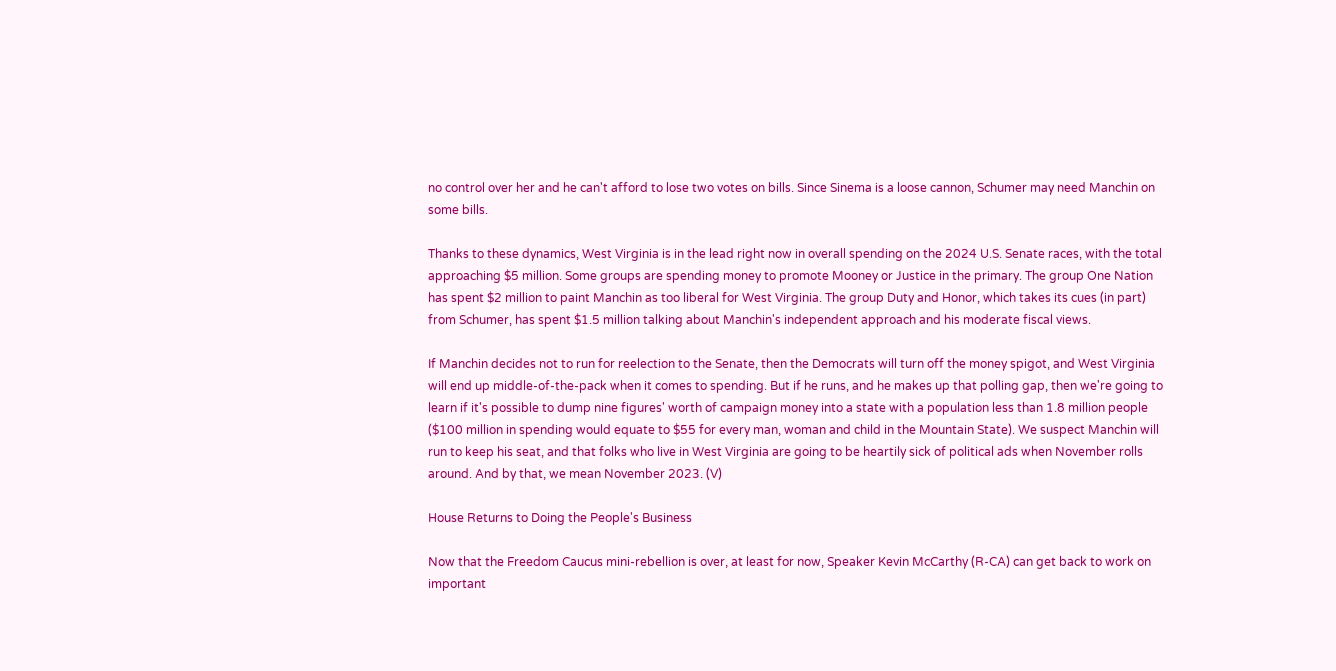no control over her and he can't afford to lose two votes on bills. Since Sinema is a loose cannon, Schumer may need Manchin on some bills.

Thanks to these dynamics, West Virginia is in the lead right now in overall spending on the 2024 U.S. Senate races, with the total approaching $5 million. Some groups are spending money to promote Mooney or Justice in the primary. The group One Nation has spent $2 million to paint Manchin as too liberal for West Virginia. The group Duty and Honor, which takes its cues (in part) from Schumer, has spent $1.5 million talking about Manchin's independent approach and his moderate fiscal views.

If Manchin decides not to run for reelection to the Senate, then the Democrats will turn off the money spigot, and West Virginia will end up middle-of-the-pack when it comes to spending. But if he runs, and he makes up that polling gap, then we're going to learn if it's possible to dump nine figures' worth of campaign money into a state with a population less than 1.8 million people ($100 million in spending would equate to $55 for every man, woman and child in the Mountain State). We suspect Manchin will run to keep his seat, and that folks who live in West Virginia are going to be heartily sick of political ads when November rolls around. And by that, we mean November 2023. (V)

House Returns to Doing the People's Business

Now that the Freedom Caucus mini-rebellion is over, at least for now, Speaker Kevin McCarthy (R-CA) can get back to work on important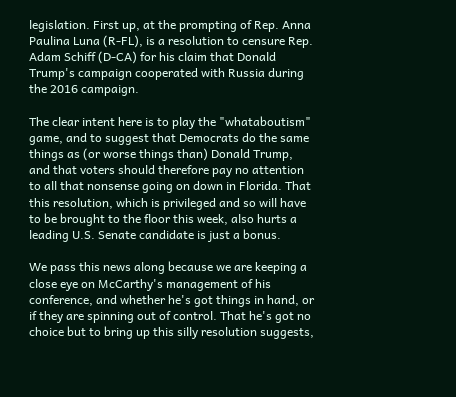legislation. First up, at the prompting of Rep. Anna Paulina Luna (R-FL), is a resolution to censure Rep. Adam Schiff (D-CA) for his claim that Donald Trump's campaign cooperated with Russia during the 2016 campaign.

The clear intent here is to play the "whataboutism" game, and to suggest that Democrats do the same things as (or worse things than) Donald Trump, and that voters should therefore pay no attention to all that nonsense going on down in Florida. That this resolution, which is privileged and so will have to be brought to the floor this week, also hurts a leading U.S. Senate candidate is just a bonus.

We pass this news along because we are keeping a close eye on McCarthy's management of his conference, and whether he's got things in hand, or if they are spinning out of control. That he's got no choice but to bring up this silly resolution suggests,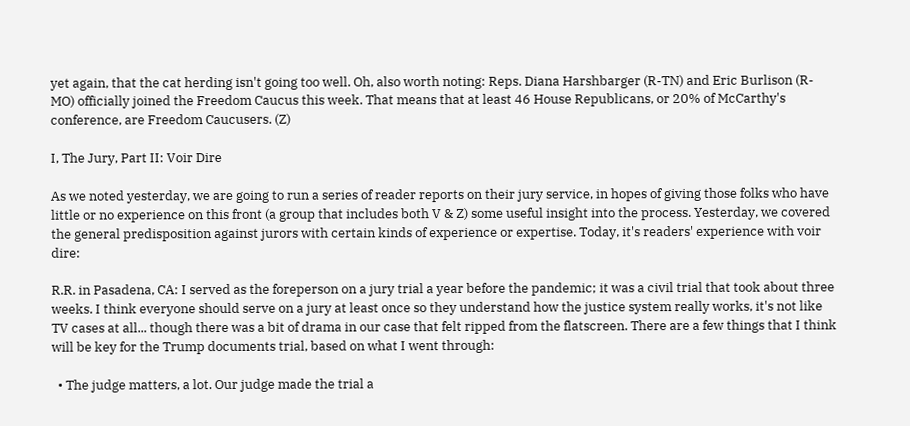yet again, that the cat herding isn't going too well. Oh, also worth noting: Reps. Diana Harshbarger (R-TN) and Eric Burlison (R-MO) officially joined the Freedom Caucus this week. That means that at least 46 House Republicans, or 20% of McCarthy's conference, are Freedom Caucusers. (Z)

I, The Jury, Part II: Voir Dire

As we noted yesterday, we are going to run a series of reader reports on their jury service, in hopes of giving those folks who have little or no experience on this front (a group that includes both V & Z) some useful insight into the process. Yesterday, we covered the general predisposition against jurors with certain kinds of experience or expertise. Today, it's readers' experience with voir dire:

R.R. in Pasadena, CA: I served as the foreperson on a jury trial a year before the pandemic; it was a civil trial that took about three weeks. I think everyone should serve on a jury at least once so they understand how the justice system really works, it's not like TV cases at all... though there was a bit of drama in our case that felt ripped from the flatscreen. There are a few things that I think will be key for the Trump documents trial, based on what I went through:

  • The judge matters, a lot. Our judge made the trial a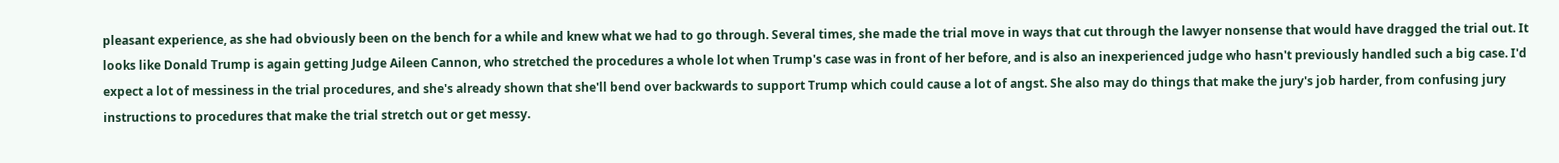pleasant experience, as she had obviously been on the bench for a while and knew what we had to go through. Several times, she made the trial move in ways that cut through the lawyer nonsense that would have dragged the trial out. It looks like Donald Trump is again getting Judge Aileen Cannon, who stretched the procedures a whole lot when Trump's case was in front of her before, and is also an inexperienced judge who hasn't previously handled such a big case. I'd expect a lot of messiness in the trial procedures, and she's already shown that she'll bend over backwards to support Trump which could cause a lot of angst. She also may do things that make the jury's job harder, from confusing jury instructions to procedures that make the trial stretch out or get messy.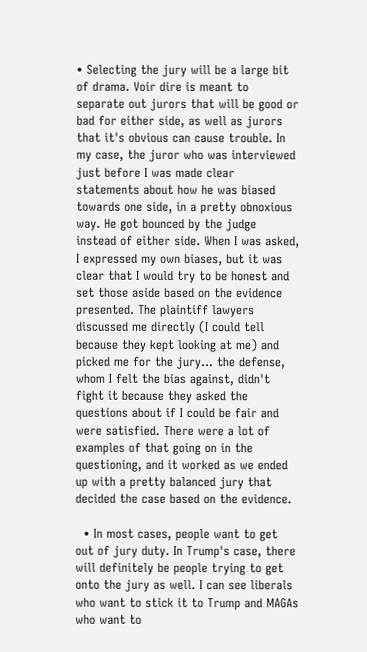• Selecting the jury will be a large bit of drama. Voir dire is meant to separate out jurors that will be good or bad for either side, as well as jurors that it's obvious can cause trouble. In my case, the juror who was interviewed just before I was made clear statements about how he was biased towards one side, in a pretty obnoxious way. He got bounced by the judge instead of either side. When I was asked, I expressed my own biases, but it was clear that I would try to be honest and set those aside based on the evidence presented. The plaintiff lawyers discussed me directly (I could tell because they kept looking at me) and picked me for the jury... the defense, whom I felt the bias against, didn't fight it because they asked the questions about if I could be fair and were satisfied. There were a lot of examples of that going on in the questioning, and it worked as we ended up with a pretty balanced jury that decided the case based on the evidence.

  • In most cases, people want to get out of jury duty. In Trump's case, there will definitely be people trying to get onto the jury as well. I can see liberals who want to stick it to Trump and MAGAs who want to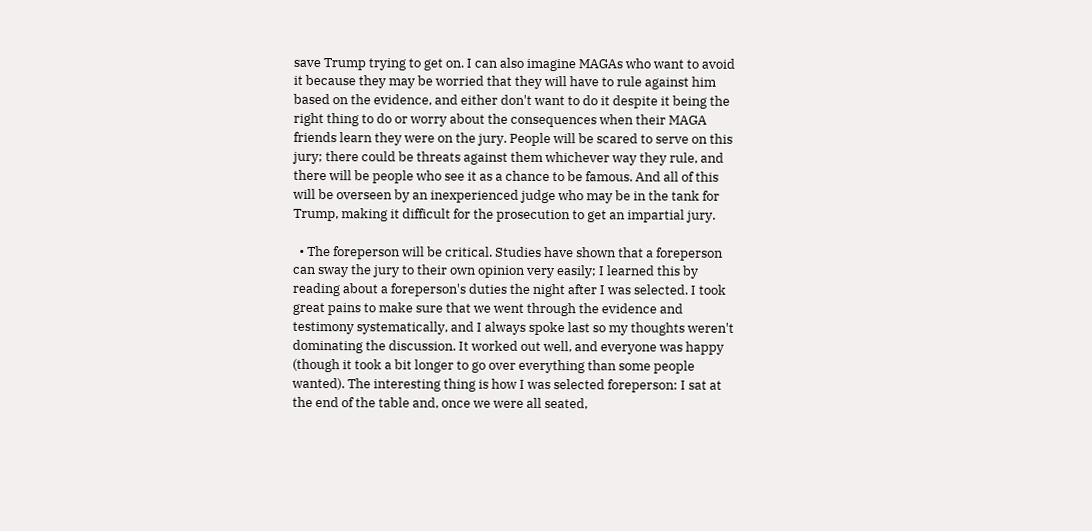save Trump trying to get on. I can also imagine MAGAs who want to avoid it because they may be worried that they will have to rule against him based on the evidence, and either don't want to do it despite it being the right thing to do or worry about the consequences when their MAGA friends learn they were on the jury. People will be scared to serve on this jury; there could be threats against them whichever way they rule, and there will be people who see it as a chance to be famous. And all of this will be overseen by an inexperienced judge who may be in the tank for Trump, making it difficult for the prosecution to get an impartial jury.

  • The foreperson will be critical. Studies have shown that a foreperson can sway the jury to their own opinion very easily; I learned this by reading about a foreperson's duties the night after I was selected. I took great pains to make sure that we went through the evidence and testimony systematically, and I always spoke last so my thoughts weren't dominating the discussion. It worked out well, and everyone was happy (though it took a bit longer to go over everything than some people wanted). The interesting thing is how I was selected foreperson: I sat at the end of the table and, once we were all seated,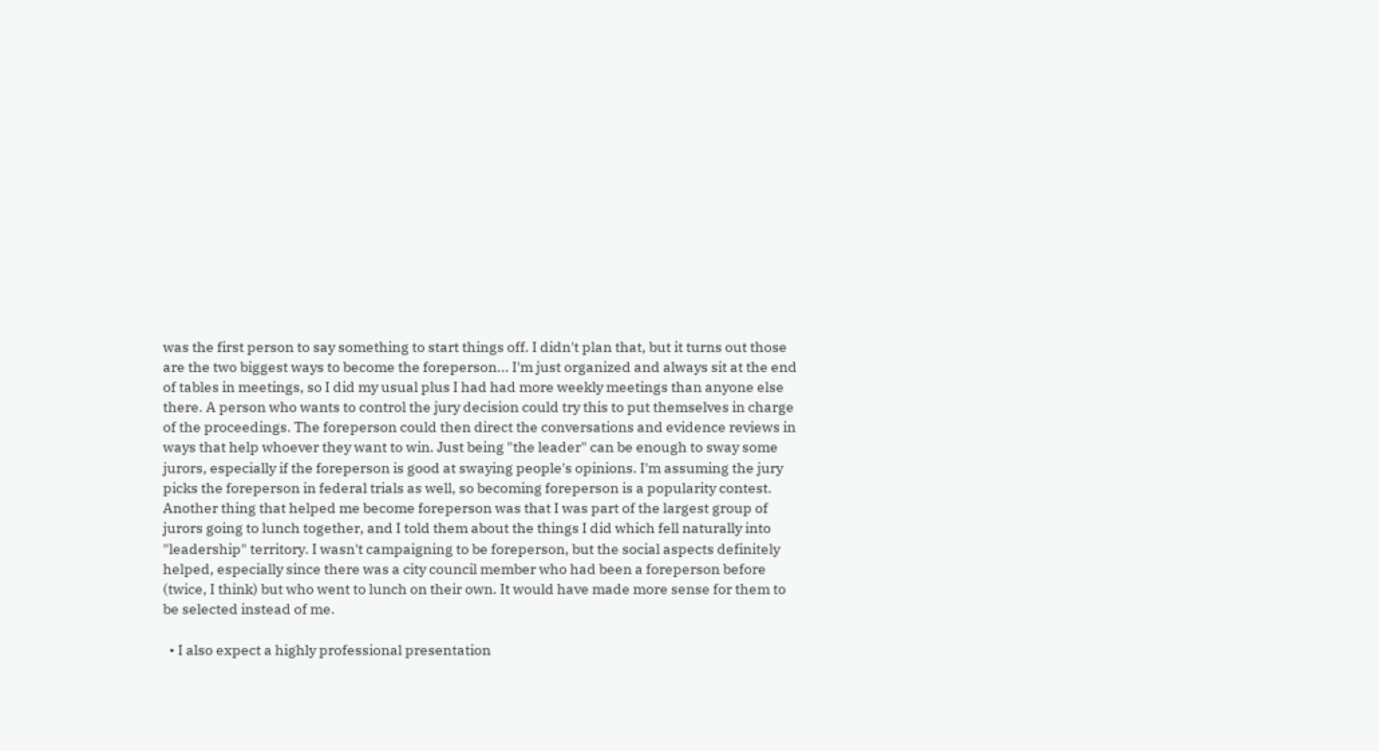was the first person to say something to start things off. I didn't plan that, but it turns out those are the two biggest ways to become the foreperson... I'm just organized and always sit at the end of tables in meetings, so I did my usual plus I had had more weekly meetings than anyone else there. A person who wants to control the jury decision could try this to put themselves in charge of the proceedings. The foreperson could then direct the conversations and evidence reviews in ways that help whoever they want to win. Just being "the leader" can be enough to sway some jurors, especially if the foreperson is good at swaying people's opinions. I'm assuming the jury picks the foreperson in federal trials as well, so becoming foreperson is a popularity contest. Another thing that helped me become foreperson was that I was part of the largest group of jurors going to lunch together, and I told them about the things I did which fell naturally into "leadership" territory. I wasn't campaigning to be foreperson, but the social aspects definitely helped, especially since there was a city council member who had been a foreperson before (twice, I think) but who went to lunch on their own. It would have made more sense for them to be selected instead of me.

  • I also expect a highly professional presentation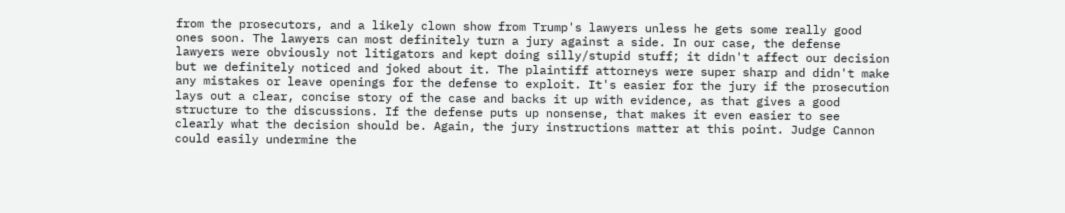from the prosecutors, and a likely clown show from Trump's lawyers unless he gets some really good ones soon. The lawyers can most definitely turn a jury against a side. In our case, the defense lawyers were obviously not litigators and kept doing silly/stupid stuff; it didn't affect our decision but we definitely noticed and joked about it. The plaintiff attorneys were super sharp and didn't make any mistakes or leave openings for the defense to exploit. It's easier for the jury if the prosecution lays out a clear, concise story of the case and backs it up with evidence, as that gives a good structure to the discussions. If the defense puts up nonsense, that makes it even easier to see clearly what the decision should be. Again, the jury instructions matter at this point. Judge Cannon could easily undermine the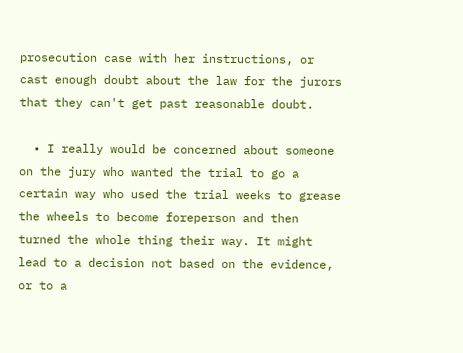prosecution case with her instructions, or cast enough doubt about the law for the jurors that they can't get past reasonable doubt.

  • I really would be concerned about someone on the jury who wanted the trial to go a certain way who used the trial weeks to grease the wheels to become foreperson and then turned the whole thing their way. It might lead to a decision not based on the evidence, or to a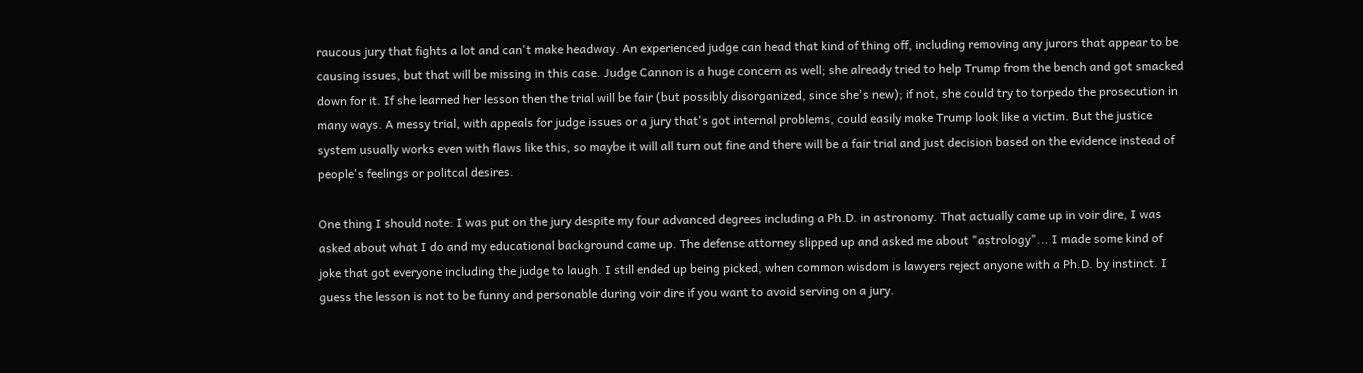raucous jury that fights a lot and can't make headway. An experienced judge can head that kind of thing off, including removing any jurors that appear to be causing issues, but that will be missing in this case. Judge Cannon is a huge concern as well; she already tried to help Trump from the bench and got smacked down for it. If she learned her lesson then the trial will be fair (but possibly disorganized, since she's new); if not, she could try to torpedo the prosecution in many ways. A messy trial, with appeals for judge issues or a jury that's got internal problems, could easily make Trump look like a victim. But the justice system usually works even with flaws like this, so maybe it will all turn out fine and there will be a fair trial and just decision based on the evidence instead of people's feelings or politcal desires.

One thing I should note: I was put on the jury despite my four advanced degrees including a Ph.D. in astronomy. That actually came up in voir dire, I was asked about what I do and my educational background came up. The defense attorney slipped up and asked me about "astrology"... I made some kind of joke that got everyone including the judge to laugh. I still ended up being picked, when common wisdom is lawyers reject anyone with a Ph.D. by instinct. I guess the lesson is not to be funny and personable during voir dire if you want to avoid serving on a jury.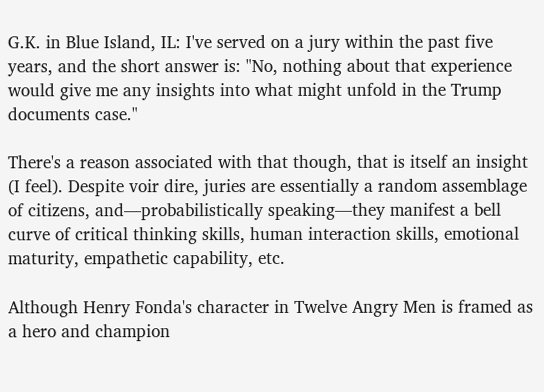G.K. in Blue Island, IL: I've served on a jury within the past five years, and the short answer is: "No, nothing about that experience would give me any insights into what might unfold in the Trump documents case."

There's a reason associated with that though, that is itself an insight (I feel). Despite voir dire, juries are essentially a random assemblage of citizens, and—probabilistically speaking—they manifest a bell curve of critical thinking skills, human interaction skills, emotional maturity, empathetic capability, etc.

Although Henry Fonda's character in Twelve Angry Men is framed as a hero and champion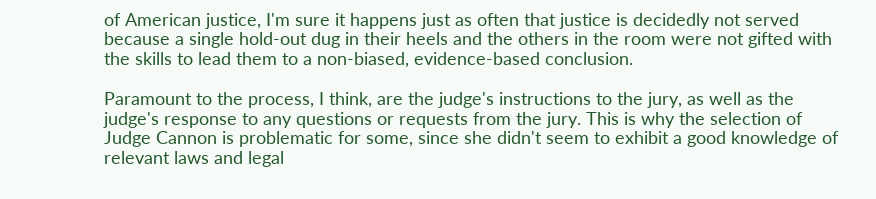of American justice, I'm sure it happens just as often that justice is decidedly not served because a single hold-out dug in their heels and the others in the room were not gifted with the skills to lead them to a non-biased, evidence-based conclusion.

Paramount to the process, I think, are the judge's instructions to the jury, as well as the judge's response to any questions or requests from the jury. This is why the selection of Judge Cannon is problematic for some, since she didn't seem to exhibit a good knowledge of relevant laws and legal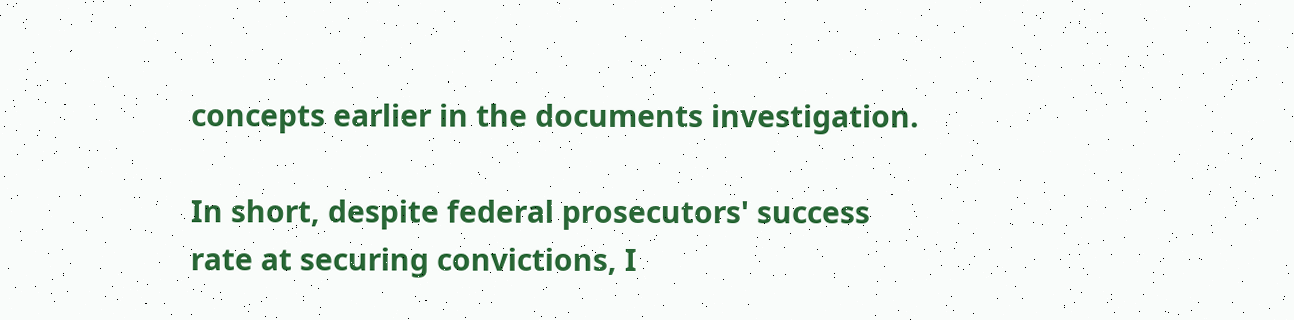concepts earlier in the documents investigation.

In short, despite federal prosecutors' success rate at securing convictions, I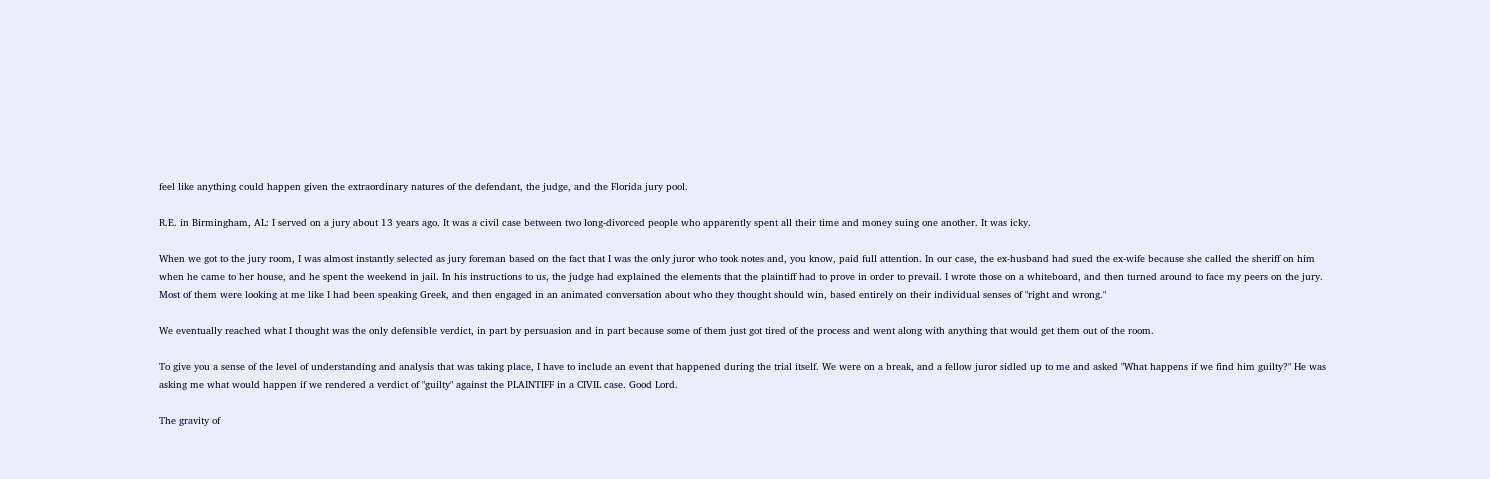feel like anything could happen given the extraordinary natures of the defendant, the judge, and the Florida jury pool.

R.E. in Birmingham, AL: I served on a jury about 13 years ago. It was a civil case between two long-divorced people who apparently spent all their time and money suing one another. It was icky.

When we got to the jury room, I was almost instantly selected as jury foreman based on the fact that I was the only juror who took notes and, you know, paid full attention. In our case, the ex-husband had sued the ex-wife because she called the sheriff on him when he came to her house, and he spent the weekend in jail. In his instructions to us, the judge had explained the elements that the plaintiff had to prove in order to prevail. I wrote those on a whiteboard, and then turned around to face my peers on the jury. Most of them were looking at me like I had been speaking Greek, and then engaged in an animated conversation about who they thought should win, based entirely on their individual senses of "right and wrong."

We eventually reached what I thought was the only defensible verdict, in part by persuasion and in part because some of them just got tired of the process and went along with anything that would get them out of the room.

To give you a sense of the level of understanding and analysis that was taking place, I have to include an event that happened during the trial itself. We were on a break, and a fellow juror sidled up to me and asked "What happens if we find him guilty?" He was asking me what would happen if we rendered a verdict of "guilty" against the PLAINTIFF in a CIVIL case. Good Lord.

The gravity of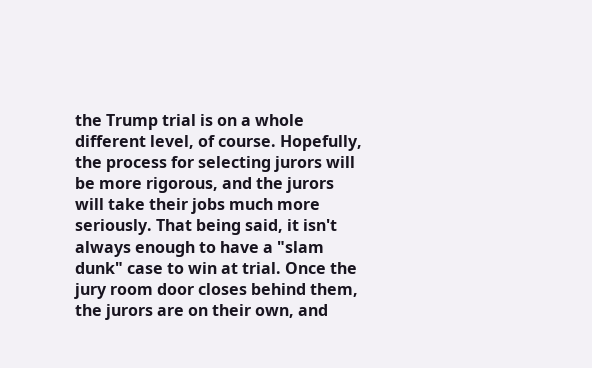the Trump trial is on a whole different level, of course. Hopefully, the process for selecting jurors will be more rigorous, and the jurors will take their jobs much more seriously. That being said, it isn't always enough to have a "slam dunk" case to win at trial. Once the jury room door closes behind them, the jurors are on their own, and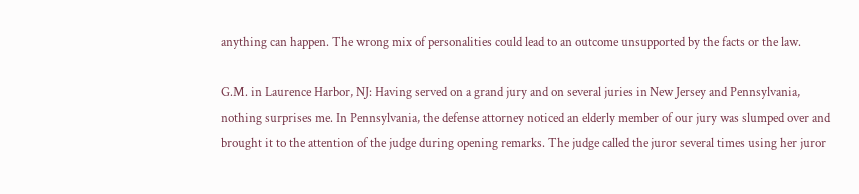anything can happen. The wrong mix of personalities could lead to an outcome unsupported by the facts or the law.

G.M. in Laurence Harbor, NJ: Having served on a grand jury and on several juries in New Jersey and Pennsylvania, nothing surprises me. In Pennsylvania, the defense attorney noticed an elderly member of our jury was slumped over and brought it to the attention of the judge during opening remarks. The judge called the juror several times using her juror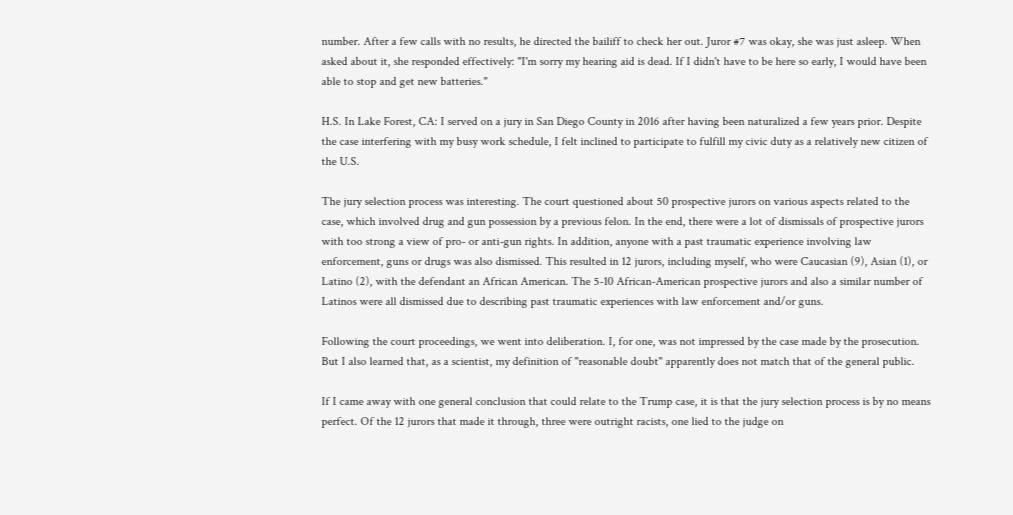number. After a few calls with no results, he directed the bailiff to check her out. Juror #7 was okay, she was just asleep. When asked about it, she responded effectively: "I'm sorry my hearing aid is dead. If I didn't have to be here so early, I would have been able to stop and get new batteries."

H.S. In Lake Forest, CA: I served on a jury in San Diego County in 2016 after having been naturalized a few years prior. Despite the case interfering with my busy work schedule, I felt inclined to participate to fulfill my civic duty as a relatively new citizen of the U.S.

The jury selection process was interesting. The court questioned about 50 prospective jurors on various aspects related to the case, which involved drug and gun possession by a previous felon. In the end, there were a lot of dismissals of prospective jurors with too strong a view of pro- or anti-gun rights. In addition, anyone with a past traumatic experience involving law enforcement, guns or drugs was also dismissed. This resulted in 12 jurors, including myself, who were Caucasian (9), Asian (1), or Latino (2), with the defendant an African American. The 5-10 African-American prospective jurors and also a similar number of Latinos were all dismissed due to describing past traumatic experiences with law enforcement and/or guns.

Following the court proceedings, we went into deliberation. I, for one, was not impressed by the case made by the prosecution. But I also learned that, as a scientist, my definition of "reasonable doubt" apparently does not match that of the general public.

If I came away with one general conclusion that could relate to the Trump case, it is that the jury selection process is by no means perfect. Of the 12 jurors that made it through, three were outright racists, one lied to the judge on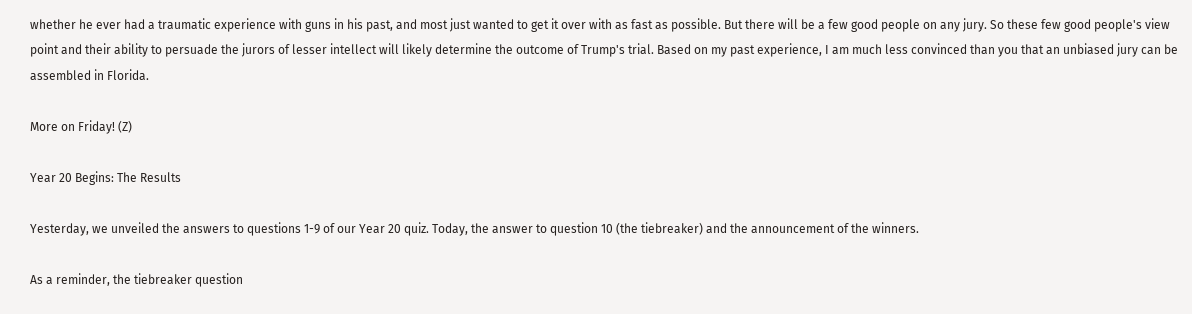whether he ever had a traumatic experience with guns in his past, and most just wanted to get it over with as fast as possible. But there will be a few good people on any jury. So these few good people's view point and their ability to persuade the jurors of lesser intellect will likely determine the outcome of Trump's trial. Based on my past experience, I am much less convinced than you that an unbiased jury can be assembled in Florida.

More on Friday! (Z)

Year 20 Begins: The Results

Yesterday, we unveiled the answers to questions 1-9 of our Year 20 quiz. Today, the answer to question 10 (the tiebreaker) and the announcement of the winners.

As a reminder, the tiebreaker question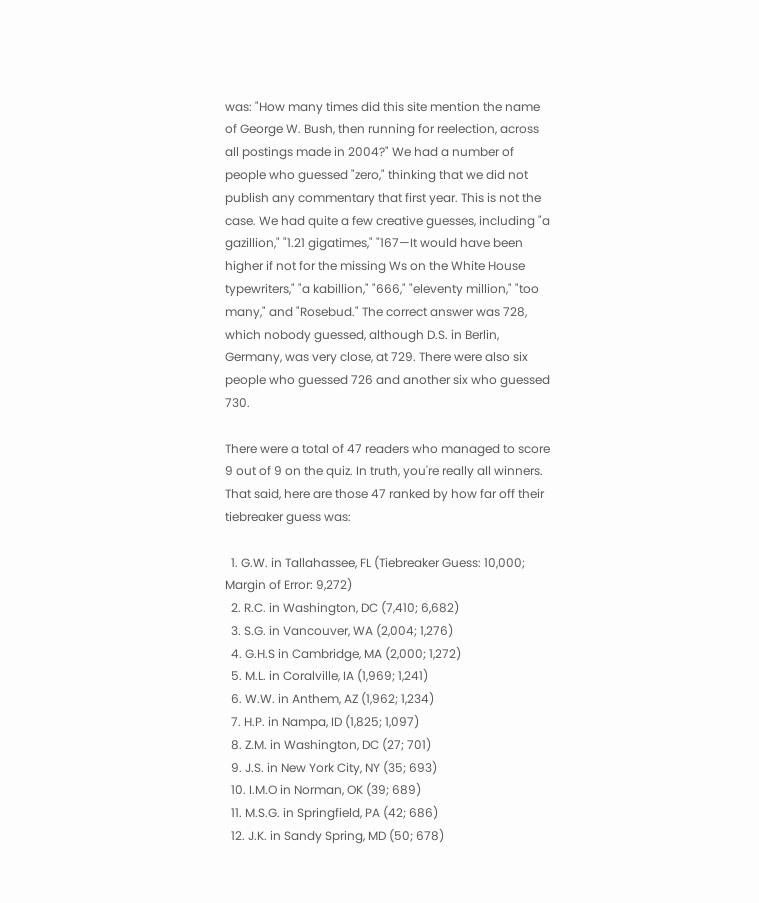was: "How many times did this site mention the name of George W. Bush, then running for reelection, across all postings made in 2004?" We had a number of people who guessed "zero," thinking that we did not publish any commentary that first year. This is not the case. We had quite a few creative guesses, including "a gazillion," "1.21 gigatimes," "167—It would have been higher if not for the missing Ws on the White House typewriters," "a kabillion," "666," "eleventy million," "too many," and "Rosebud." The correct answer was 728, which nobody guessed, although D.S. in Berlin, Germany, was very close, at 729. There were also six people who guessed 726 and another six who guessed 730.

There were a total of 47 readers who managed to score 9 out of 9 on the quiz. In truth, you're really all winners. That said, here are those 47 ranked by how far off their tiebreaker guess was:

  1. G.W. in Tallahassee, FL (Tiebreaker Guess: 10,000; Margin of Error: 9,272)
  2. R.C. in Washington, DC (7,410; 6,682)
  3. S.G. in Vancouver, WA (2,004; 1,276)
  4. G.H.S in Cambridge, MA (2,000; 1,272)
  5. M.L. in Coralville, IA (1,969; 1,241)
  6. W.W. in Anthem, AZ (1,962; 1,234)
  7. H.P. in Nampa, ID (1,825; 1,097)
  8. Z.M. in Washington, DC (27; 701)
  9. J.S. in New York City, NY (35; 693)
  10. I.M.O in Norman, OK (39; 689)
  11. M.S.G. in Springfield, PA (42; 686)
  12. J.K. in Sandy Spring, MD (50; 678)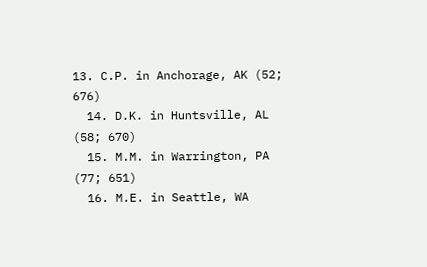13. C.P. in Anchorage, AK (52; 676)
  14. D.K. in Huntsville, AL (58; 670)
  15. M.M. in Warrington, PA (77; 651)
  16. M.E. in Seattle, WA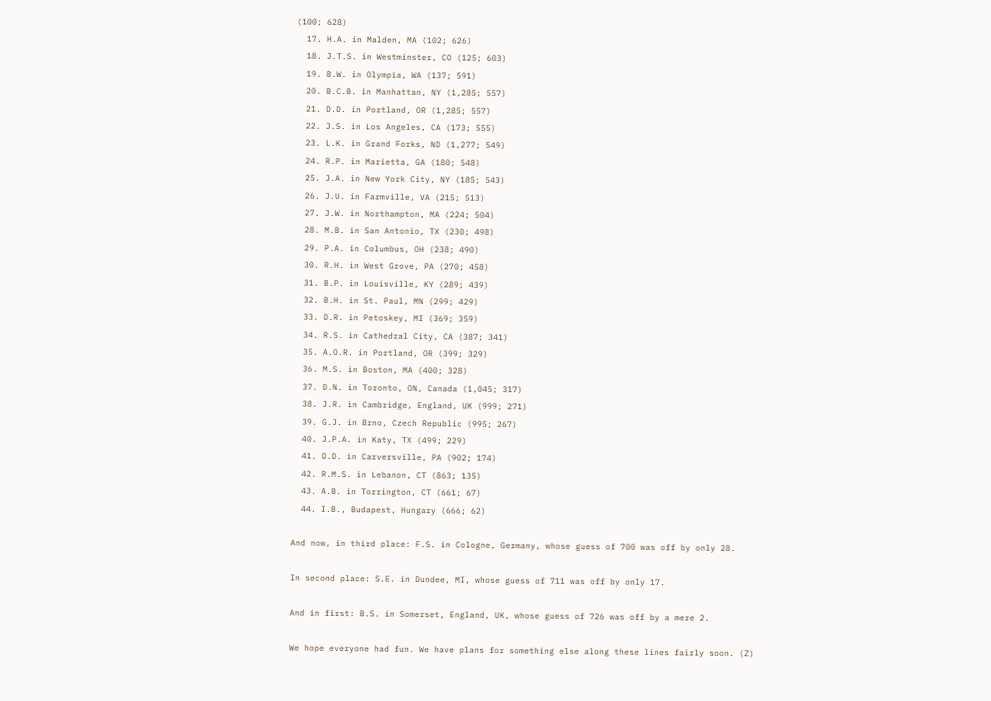(100; 628)
  17. H.A. in Malden, MA (102; 626)
  18. J.T.S. in Westminster, CO (125; 603)
  19. B.W. in Olympia, WA (137; 591)
  20. B.C.B. in Manhattan, NY (1,285; 557)
  21. D.D. in Portland, OR (1,285; 557)
  22. J.S. in Los Angeles, CA (173; 555)
  23. L.K. in Grand Forks, ND (1,277; 549)
  24. R.P. in Marietta, GA (180; 548)
  25. J.A. in New York City, NY (185; 543)
  26. J.U. in Farmville, VA (215; 513)
  27. J.W. in Northampton, MA (224; 504)
  28. M.B. in San Antonio, TX (230; 498)
  29. P.A. in Columbus, OH (238; 490)
  30. R.H. in West Grove, PA (270; 458)
  31. B.P. in Louisville, KY (289; 439)
  32. B.H. in St. Paul, MN (299; 429)
  33. D.R. in Petoskey, MI (369; 359)
  34. R.S. in Cathedral City, CA (387; 341)
  35. A.O.R. in Portland, OR (399; 329)
  36. M.S. in Boston, MA (400; 328)
  37. D.N. in Toronto, ON, Canada (1,045; 317)
  38. J.R. in Cambridge, England, UK (999; 271)
  39. G.J. in Brno, Czech Republic (995; 267)
  40. J.P.A. in Katy, TX (499; 229)
  41. D.D. in Carversville, PA (902; 174)
  42. R.M.S. in Lebanon, CT (863; 135)
  43. A.B. in Torrington, CT (661; 67)
  44. I.B., Budapest, Hungary (666; 62)

And now, in third place: F.S. in Cologne, Germany, whose guess of 700 was off by only 28.

In second place: S.E. in Dundee, MI, whose guess of 711 was off by only 17.

And in first: B.S. in Somerset, England, UK, whose guess of 726 was off by a mere 2.

We hope everyone had fun. We have plans for something else along these lines fairly soon. (Z)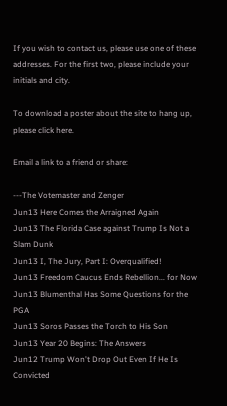If you wish to contact us, please use one of these addresses. For the first two, please include your initials and city.

To download a poster about the site to hang up, please click here.

Email a link to a friend or share:

---The Votemaster and Zenger
Jun13 Here Comes the Arraigned Again
Jun13 The Florida Case against Trump Is Not a Slam Dunk
Jun13 I, The Jury, Part I: Overqualified!
Jun13 Freedom Caucus Ends Rebellion... for Now
Jun13 Blumenthal Has Some Questions for the PGA
Jun13 Soros Passes the Torch to His Son
Jun13 Year 20 Begins: The Answers
Jun12 Trump Won't Drop Out Even If He Is Convicted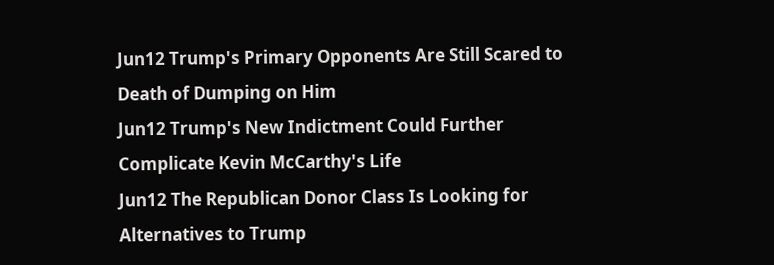Jun12 Trump's Primary Opponents Are Still Scared to Death of Dumping on Him
Jun12 Trump's New Indictment Could Further Complicate Kevin McCarthy's Life
Jun12 The Republican Donor Class Is Looking for Alternatives to Trump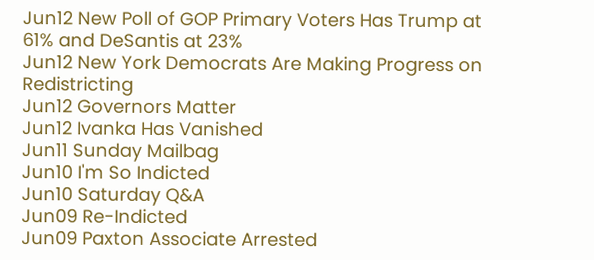Jun12 New Poll of GOP Primary Voters Has Trump at 61% and DeSantis at 23%
Jun12 New York Democrats Are Making Progress on Redistricting
Jun12 Governors Matter
Jun12 Ivanka Has Vanished
Jun11 Sunday Mailbag
Jun10 I'm So Indicted
Jun10 Saturday Q&A
Jun09 Re-Indicted
Jun09 Paxton Associate Arrested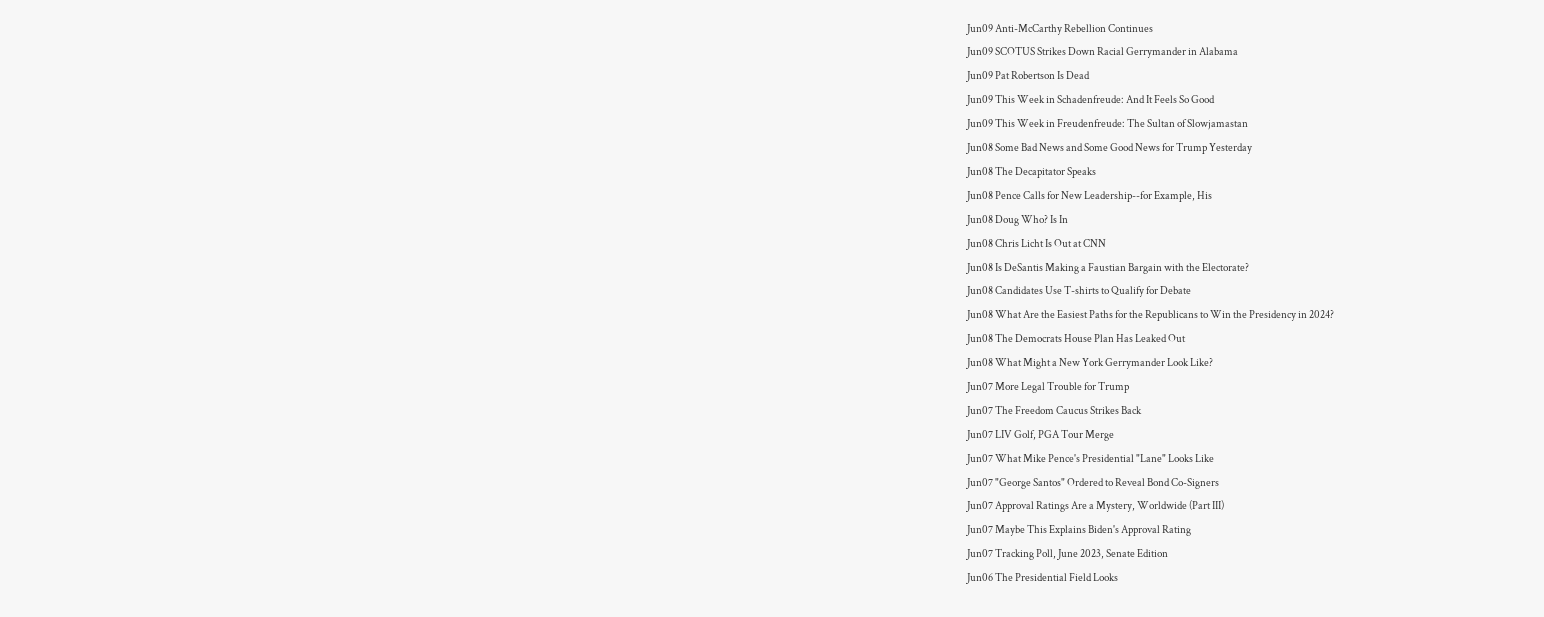Jun09 Anti-McCarthy Rebellion Continues
Jun09 SCOTUS Strikes Down Racial Gerrymander in Alabama
Jun09 Pat Robertson Is Dead
Jun09 This Week in Schadenfreude: And It Feels So Good
Jun09 This Week in Freudenfreude: The Sultan of Slowjamastan
Jun08 Some Bad News and Some Good News for Trump Yesterday
Jun08 The Decapitator Speaks
Jun08 Pence Calls for New Leadership--for Example, His
Jun08 Doug Who? Is In
Jun08 Chris Licht Is Out at CNN
Jun08 Is DeSantis Making a Faustian Bargain with the Electorate?
Jun08 Candidates Use T-shirts to Qualify for Debate
Jun08 What Are the Easiest Paths for the Republicans to Win the Presidency in 2024?
Jun08 The Democrats House Plan Has Leaked Out
Jun08 What Might a New York Gerrymander Look Like?
Jun07 More Legal Trouble for Trump
Jun07 The Freedom Caucus Strikes Back
Jun07 LIV Golf, PGA Tour Merge
Jun07 What Mike Pence's Presidential "Lane" Looks Like
Jun07 "George Santos" Ordered to Reveal Bond Co-Signers
Jun07 Approval Ratings Are a Mystery, Worldwide (Part III)
Jun07 Maybe This Explains Biden's Approval Rating
Jun07 Tracking Poll, June 2023, Senate Edition
Jun06 The Presidential Field Looks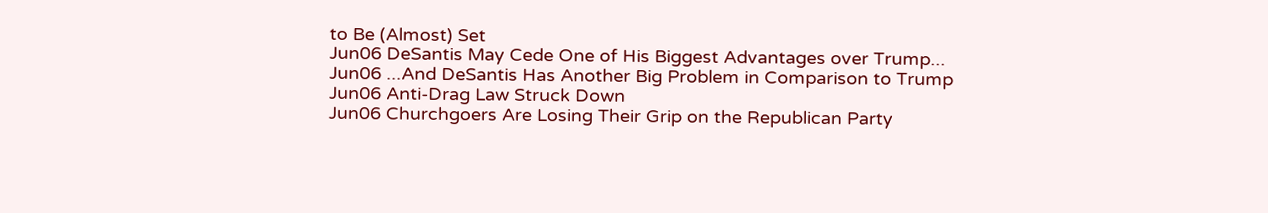to Be (Almost) Set
Jun06 DeSantis May Cede One of His Biggest Advantages over Trump...
Jun06 ...And DeSantis Has Another Big Problem in Comparison to Trump
Jun06 Anti-Drag Law Struck Down
Jun06 Churchgoers Are Losing Their Grip on the Republican Party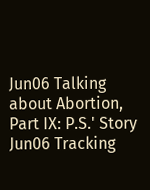Jun06 Talking about Abortion, Part IX: P.S.' Story
Jun06 Tracking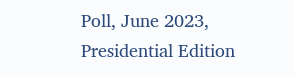Poll, June 2023, Presidential Edition